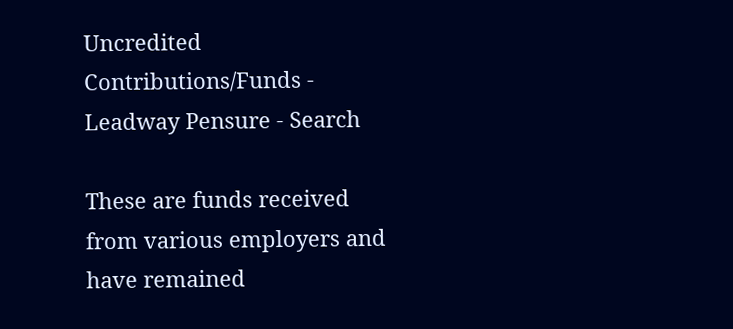Uncredited Contributions/Funds - Leadway Pensure - Search

These are funds received from various employers and have remained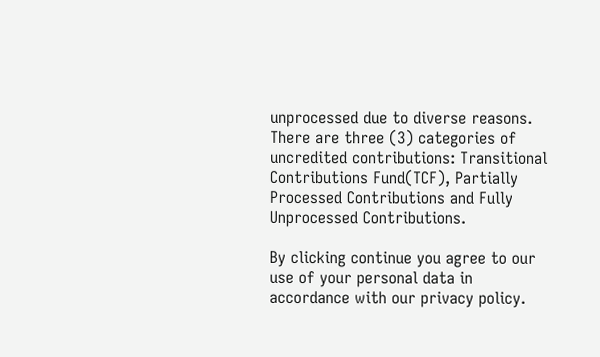unprocessed due to diverse reasons.
There are three (3) categories of uncredited contributions: Transitional Contributions Fund(TCF), Partially Processed Contributions and Fully Unprocessed Contributions.

By clicking continue you agree to our use of your personal data in accordance with our privacy policy.